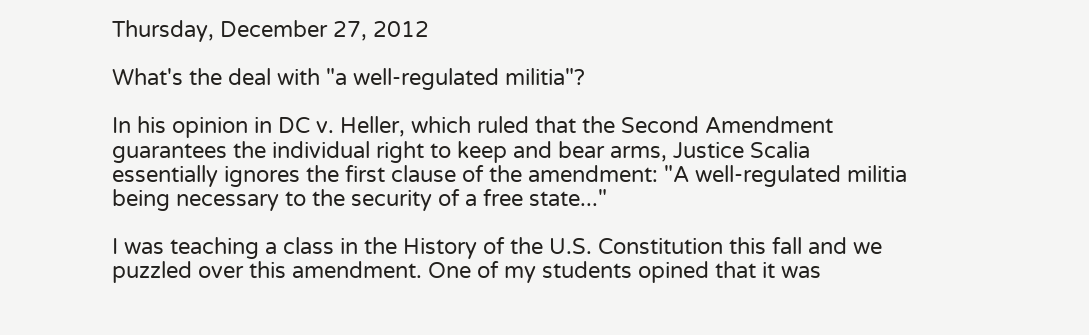Thursday, December 27, 2012

What's the deal with "a well-regulated militia"?

In his opinion in DC v. Heller, which ruled that the Second Amendment guarantees the individual right to keep and bear arms, Justice Scalia essentially ignores the first clause of the amendment: "A well-regulated militia being necessary to the security of a free state..."

I was teaching a class in the History of the U.S. Constitution this fall and we puzzled over this amendment. One of my students opined that it was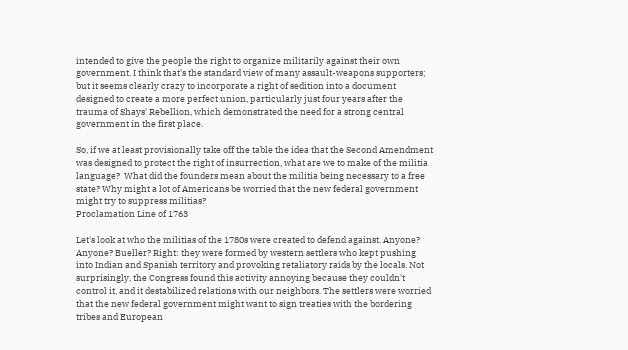intended to give the people the right to organize militarily against their own government. I think that's the standard view of many assault-weapons supporters; but it seems clearly crazy to incorporate a right of sedition into a document designed to create a more perfect union, particularly just four years after the trauma of Shays' Rebellion, which demonstrated the need for a strong central government in the first place.

So, if we at least provisionally take off the table the idea that the Second Amendment was designed to protect the right of insurrection, what are we to make of the militia language?  What did the founders mean about the militia being necessary to a free state? Why might a lot of Americans be worried that the new federal government might try to suppress militias?
Proclamation Line of 1763

Let's look at who the militias of the 1780s were created to defend against. Anyone? Anyone? Bueller? Right: they were formed by western settlers who kept pushing into Indian and Spanish territory and provoking retaliatory raids by the locals. Not surprisingly, the Congress found this activity annoying because they couldn't control it, and it destabilized relations with our neighbors. The settlers were worried that the new federal government might want to sign treaties with the bordering tribes and European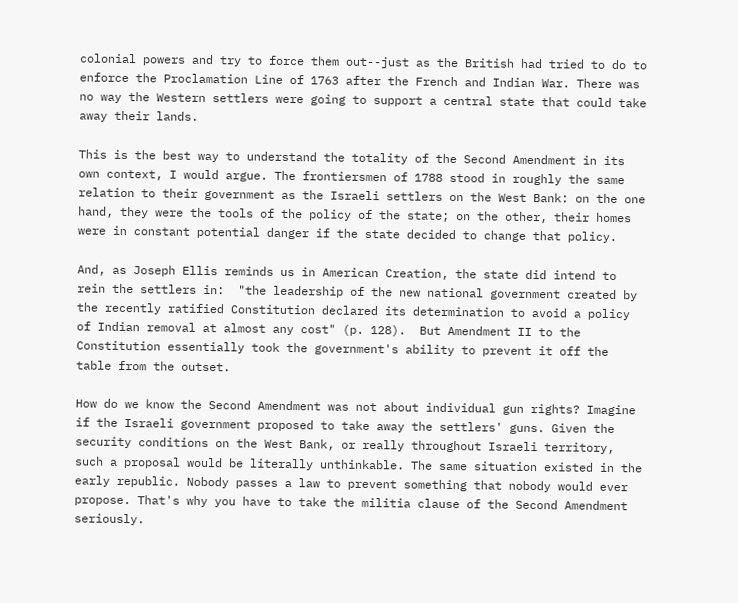colonial powers and try to force them out--just as the British had tried to do to enforce the Proclamation Line of 1763 after the French and Indian War. There was no way the Western settlers were going to support a central state that could take away their lands.

This is the best way to understand the totality of the Second Amendment in its own context, I would argue. The frontiersmen of 1788 stood in roughly the same relation to their government as the Israeli settlers on the West Bank: on the one hand, they were the tools of the policy of the state; on the other, their homes were in constant potential danger if the state decided to change that policy.

And, as Joseph Ellis reminds us in American Creation, the state did intend to rein the settlers in:  "the leadership of the new national government created by the recently ratified Constitution declared its determination to avoid a policy of Indian removal at almost any cost" (p. 128).  But Amendment II to the Constitution essentially took the government's ability to prevent it off the table from the outset.

How do we know the Second Amendment was not about individual gun rights? Imagine if the Israeli government proposed to take away the settlers' guns. Given the security conditions on the West Bank, or really throughout Israeli territory, such a proposal would be literally unthinkable. The same situation existed in the early republic. Nobody passes a law to prevent something that nobody would ever propose. That's why you have to take the militia clause of the Second Amendment seriously.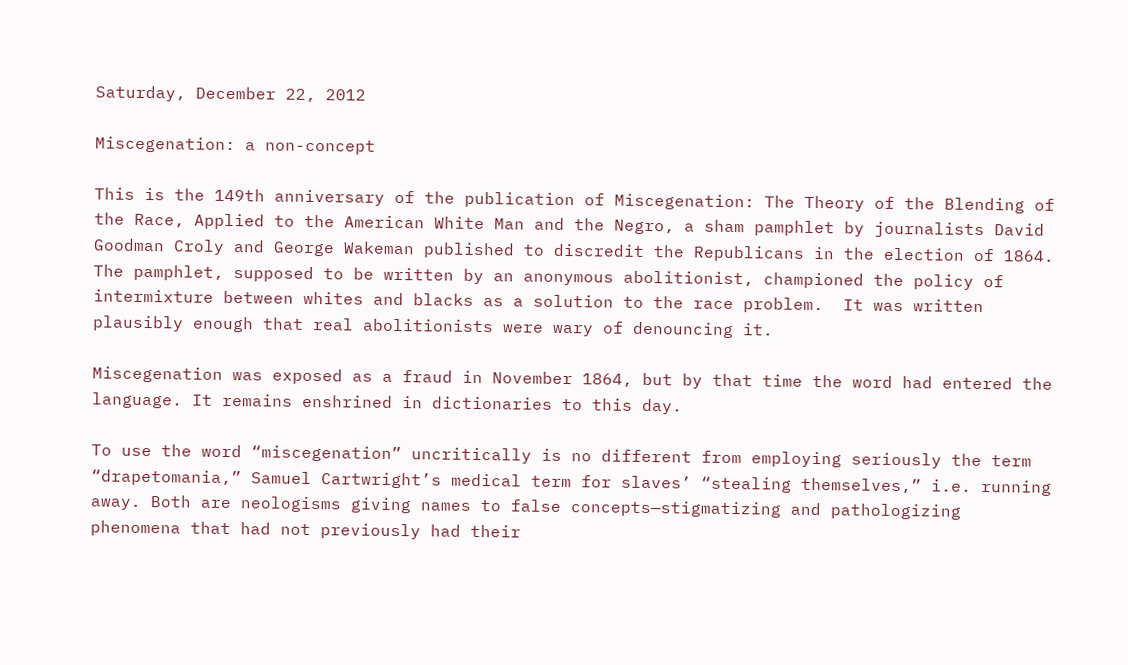Saturday, December 22, 2012

Miscegenation: a non-concept

This is the 149th anniversary of the publication of Miscegenation: The Theory of the Blending of the Race, Applied to the American White Man and the Negro, a sham pamphlet by journalists David Goodman Croly and George Wakeman published to discredit the Republicans in the election of 1864. The pamphlet, supposed to be written by an anonymous abolitionist, championed the policy of intermixture between whites and blacks as a solution to the race problem.  It was written plausibly enough that real abolitionists were wary of denouncing it.

Miscegenation was exposed as a fraud in November 1864, but by that time the word had entered the language. It remains enshrined in dictionaries to this day.

To use the word “miscegenation” uncritically is no different from employing seriously the term “drapetomania,” Samuel Cartwright’s medical term for slaves’ “stealing themselves,” i.e. running away. Both are neologisms giving names to false concepts—stigmatizing and pathologizing phenomena that had not previously had their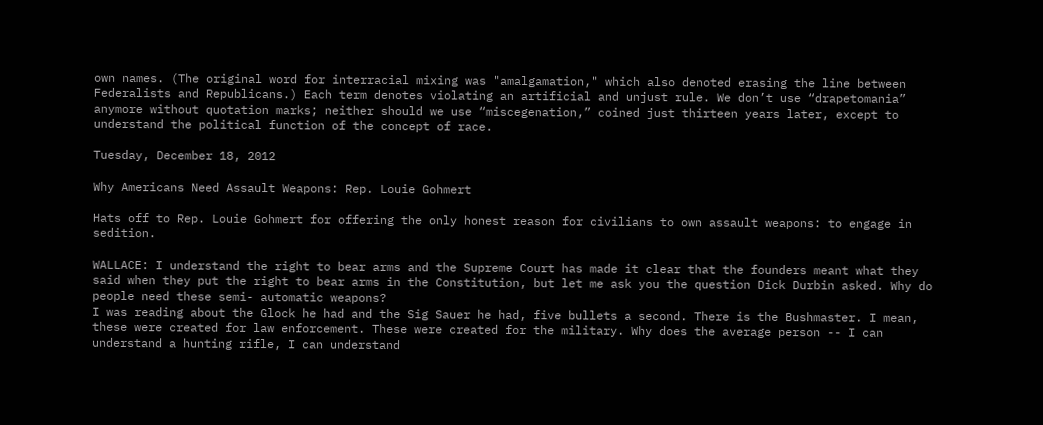own names. (The original word for interracial mixing was "amalgamation," which also denoted erasing the line between Federalists and Republicans.) Each term denotes violating an artificial and unjust rule. We don’t use “drapetomania” anymore without quotation marks; neither should we use “miscegenation,” coined just thirteen years later, except to understand the political function of the concept of race.

Tuesday, December 18, 2012

Why Americans Need Assault Weapons: Rep. Louie Gohmert

Hats off to Rep. Louie Gohmert for offering the only honest reason for civilians to own assault weapons: to engage in sedition.

WALLACE: I understand the right to bear arms and the Supreme Court has made it clear that the founders meant what they said when they put the right to bear arms in the Constitution, but let me ask you the question Dick Durbin asked. Why do people need these semi- automatic weapons?
I was reading about the Glock he had and the Sig Sauer he had, five bullets a second. There is the Bushmaster. I mean, these were created for law enforcement. These were created for the military. Why does the average person -- I can understand a hunting rifle, I can understand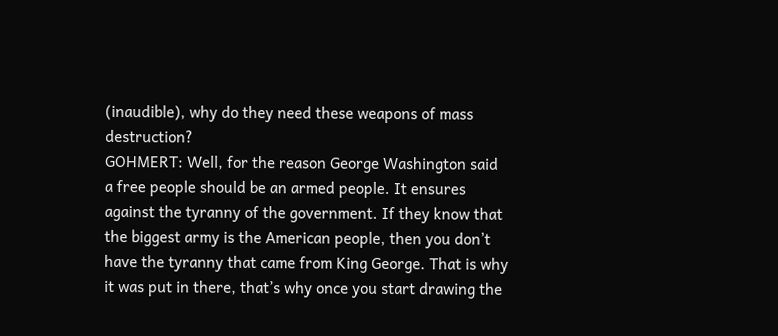(inaudible), why do they need these weapons of mass destruction?
GOHMERT: Well, for the reason George Washington said a free people should be an armed people. It ensures against the tyranny of the government. If they know that the biggest army is the American people, then you don’t have the tyranny that came from King George. That is why it was put in there, that’s why once you start drawing the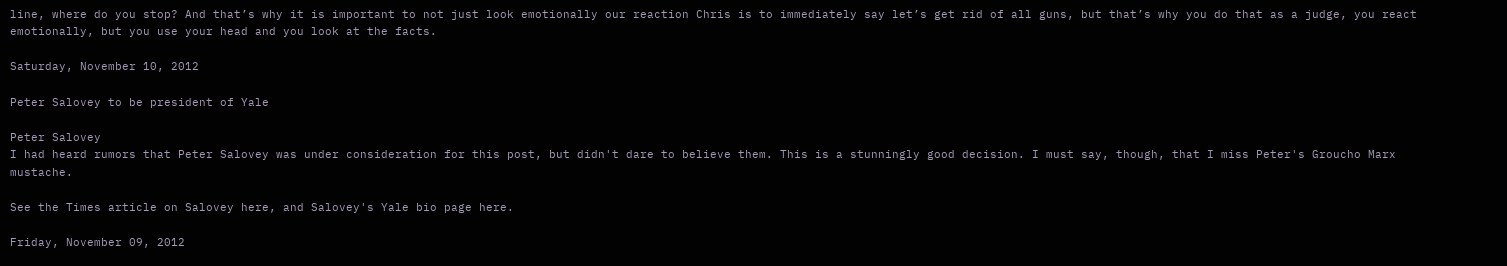line, where do you stop? And that’s why it is important to not just look emotionally our reaction Chris is to immediately say let’s get rid of all guns, but that’s why you do that as a judge, you react emotionally, but you use your head and you look at the facts.

Saturday, November 10, 2012

Peter Salovey to be president of Yale

Peter Salovey
I had heard rumors that Peter Salovey was under consideration for this post, but didn't dare to believe them. This is a stunningly good decision. I must say, though, that I miss Peter's Groucho Marx mustache.

See the Times article on Salovey here, and Salovey's Yale bio page here.

Friday, November 09, 2012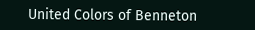United Colors of Benneton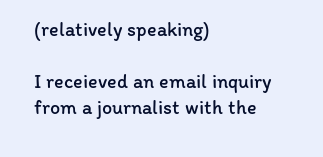(relatively speaking)

I receieved an email inquiry from a journalist with the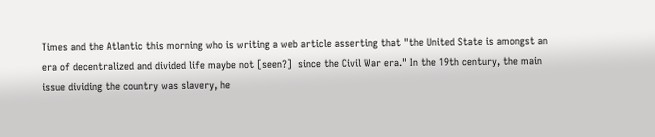Times and the Atlantic this morning who is writing a web article asserting that "the United State is amongst an era of decentralized and divided life maybe not [seen?]  since the Civil War era." In the 19th century, the main issue dividing the country was slavery, he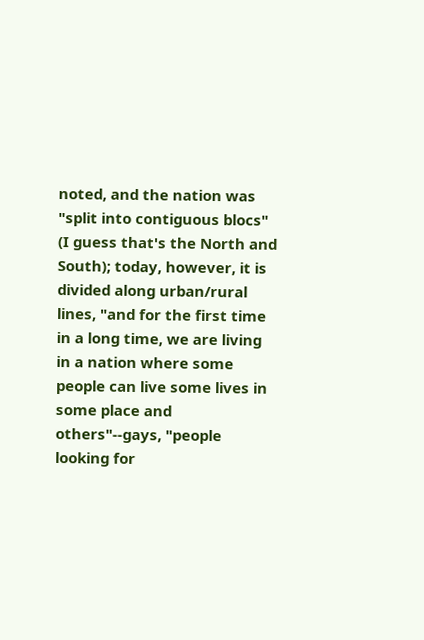noted, and the nation was "split into contiguous blocs" (I guess that's the North and South); today, however, it is divided along urban/rural lines, "and for the first time in a long time, we are living in a nation where some people can live some lives in some place and others"--gays, "people looking for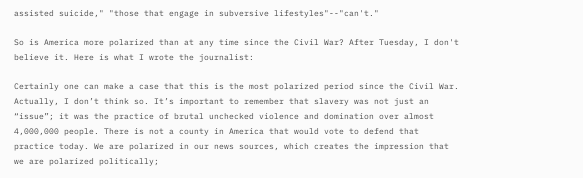assisted suicide," "those that engage in subversive lifestyles"--"can't."

So is America more polarized than at any time since the Civil War? After Tuesday, I don't believe it. Here is what I wrote the journalist:

Certainly one can make a case that this is the most polarized period since the Civil War. Actually, I don’t think so. It’s important to remember that slavery was not just an “issue”; it was the practice of brutal unchecked violence and domination over almost 4,000,000 people. There is not a county in America that would vote to defend that practice today. We are polarized in our news sources, which creates the impression that we are polarized politically;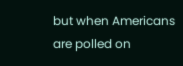but when Americans are polled on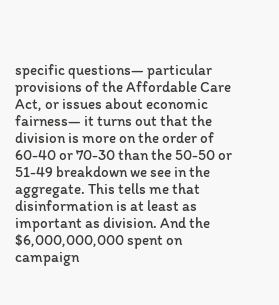specific questions— particular provisions of the Affordable Care Act, or issues about economic fairness— it turns out that the division is more on the order of 60-40 or 70-30 than the 50-50 or 51-49 breakdown we see in the aggregate. This tells me that disinformation is at least as important as division. And the $6,000,000,000 spent on campaign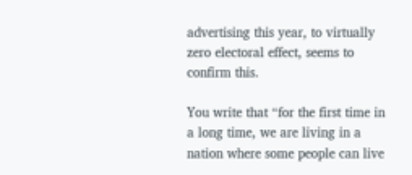advertising this year, to virtually zero electoral effect, seems to confirm this.

You write that “for the first time in a long time, we are living in a nation where some people can live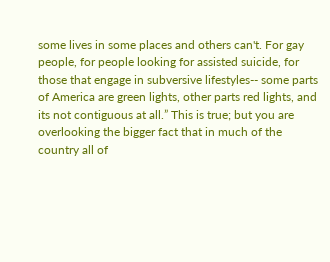some lives in some places and others can't. For gay people, for people looking for assisted suicide, for those that engage in subversive lifestyles-- some parts of America are green lights, other parts red lights, and its not contiguous at all.” This is true; but you are overlooking the bigger fact that in much of the country all of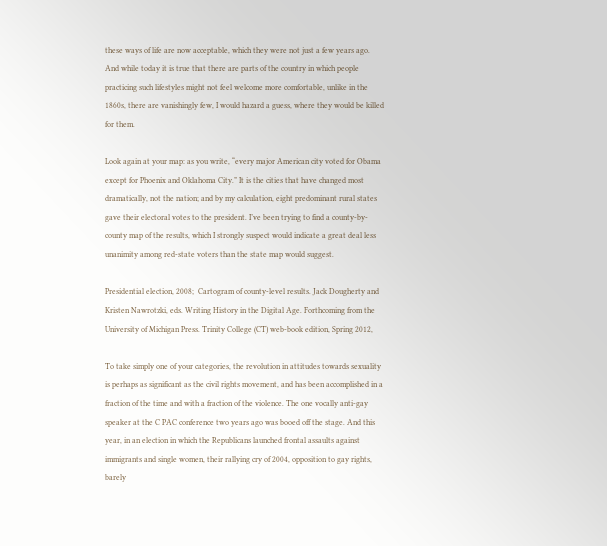these ways of life are now acceptable, which they were not just a few years ago.  And while today it is true that there are parts of the country in which people practicing such lifestyles might not feel welcome more comfortable, unlike in the 1860s, there are vanishingly few, I would hazard a guess, where they would be killed for them.

Look again at your map: as you write, “every major American city voted for Obama except for Phoenix and Oklahoma City.” It is the cities that have changed most dramatically, not the nation; and by my calculation, eight predominant rural states gave their electoral votes to the president. I’ve been trying to find a county-by-county map of the results, which I strongly suspect would indicate a great deal less unanimity among red-state voters than the state map would suggest.

Presidential election, 2008;  Cartogram of county-level results. Jack Dougherty and Kristen Nawrotzki, eds. Writing History in the Digital Age. Forthcoming from the University of Michigan Press. Trinity College (CT) web-book edition, Spring 2012,

To take simply one of your categories, the revolution in attitudes towards sexuality is perhaps as significant as the civil rights movement, and has been accomplished in a fraction of the time and with a fraction of the violence. The one vocally anti-gay speaker at the C PAC conference two years ago was booed off the stage. And this year, in an election in which the Republicans launched frontal assaults against immigrants and single women, their rallying cry of 2004, opposition to gay rights, barely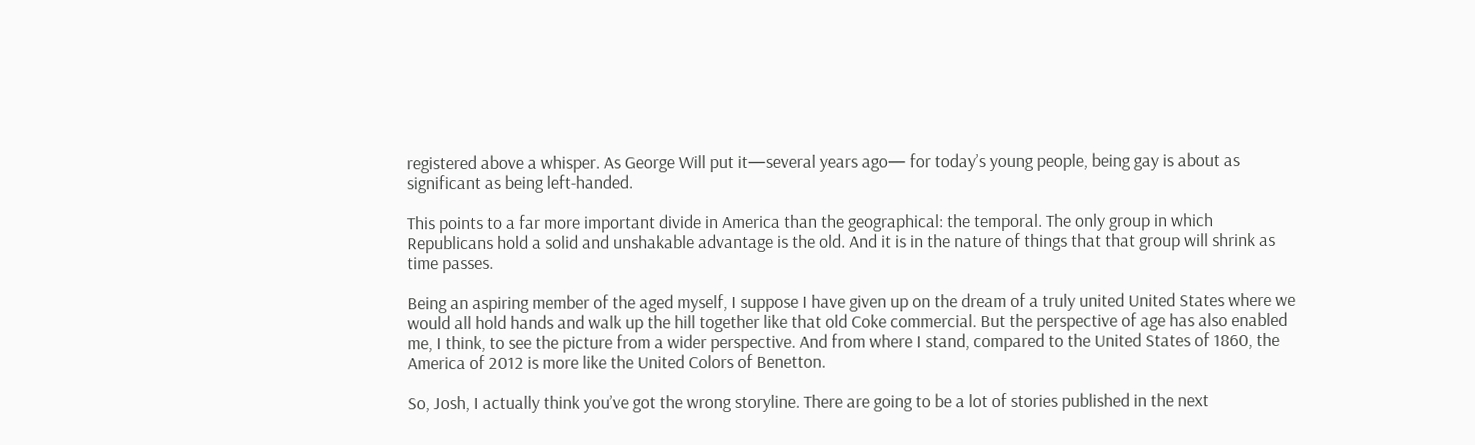registered above a whisper. As George Will put it—several years ago— for today’s young people, being gay is about as significant as being left-handed.

This points to a far more important divide in America than the geographical: the temporal. The only group in which Republicans hold a solid and unshakable advantage is the old. And it is in the nature of things that that group will shrink as time passes.

Being an aspiring member of the aged myself, I suppose I have given up on the dream of a truly united United States where we would all hold hands and walk up the hill together like that old Coke commercial. But the perspective of age has also enabled me, I think, to see the picture from a wider perspective. And from where I stand, compared to the United States of 1860, the America of 2012 is more like the United Colors of Benetton.

So, Josh, I actually think you’ve got the wrong storyline. There are going to be a lot of stories published in the next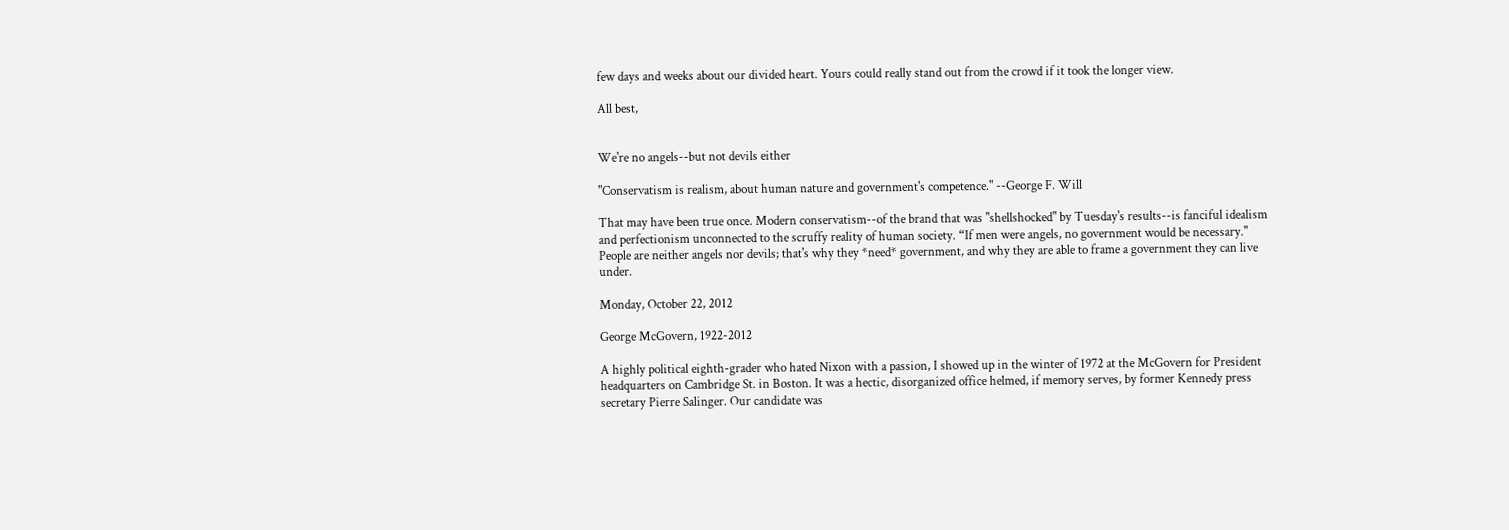few days and weeks about our divided heart. Yours could really stand out from the crowd if it took the longer view.

All best,


We're no angels--but not devils either

"Conservatism is realism, about human nature and government's competence." --George F. Will

That may have been true once. Modern conservatism--of the brand that was "shellshocked" by Tuesday's results--is fanciful idealism and perfectionism unconnected to the scruffy reality of human society. “If men were angels, no government would be necessary." People are neither angels nor devils; that's why they *need* government, and why they are able to frame a government they can live under.

Monday, October 22, 2012

George McGovern, 1922-2012

A highly political eighth-grader who hated Nixon with a passion, I showed up in the winter of 1972 at the McGovern for President headquarters on Cambridge St. in Boston. It was a hectic, disorganized office helmed, if memory serves, by former Kennedy press secretary Pierre Salinger. Our candidate was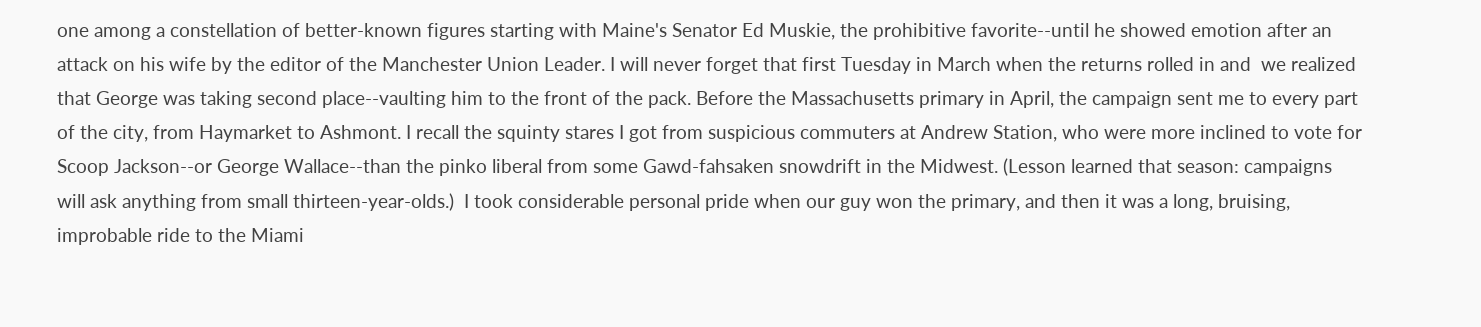one among a constellation of better-known figures starting with Maine's Senator Ed Muskie, the prohibitive favorite--until he showed emotion after an attack on his wife by the editor of the Manchester Union Leader. I will never forget that first Tuesday in March when the returns rolled in and  we realized that George was taking second place--vaulting him to the front of the pack. Before the Massachusetts primary in April, the campaign sent me to every part of the city, from Haymarket to Ashmont. I recall the squinty stares I got from suspicious commuters at Andrew Station, who were more inclined to vote for Scoop Jackson--or George Wallace--than the pinko liberal from some Gawd-fahsaken snowdrift in the Midwest. (Lesson learned that season: campaigns will ask anything from small thirteen-year-olds.)  I took considerable personal pride when our guy won the primary, and then it was a long, bruising, improbable ride to the Miami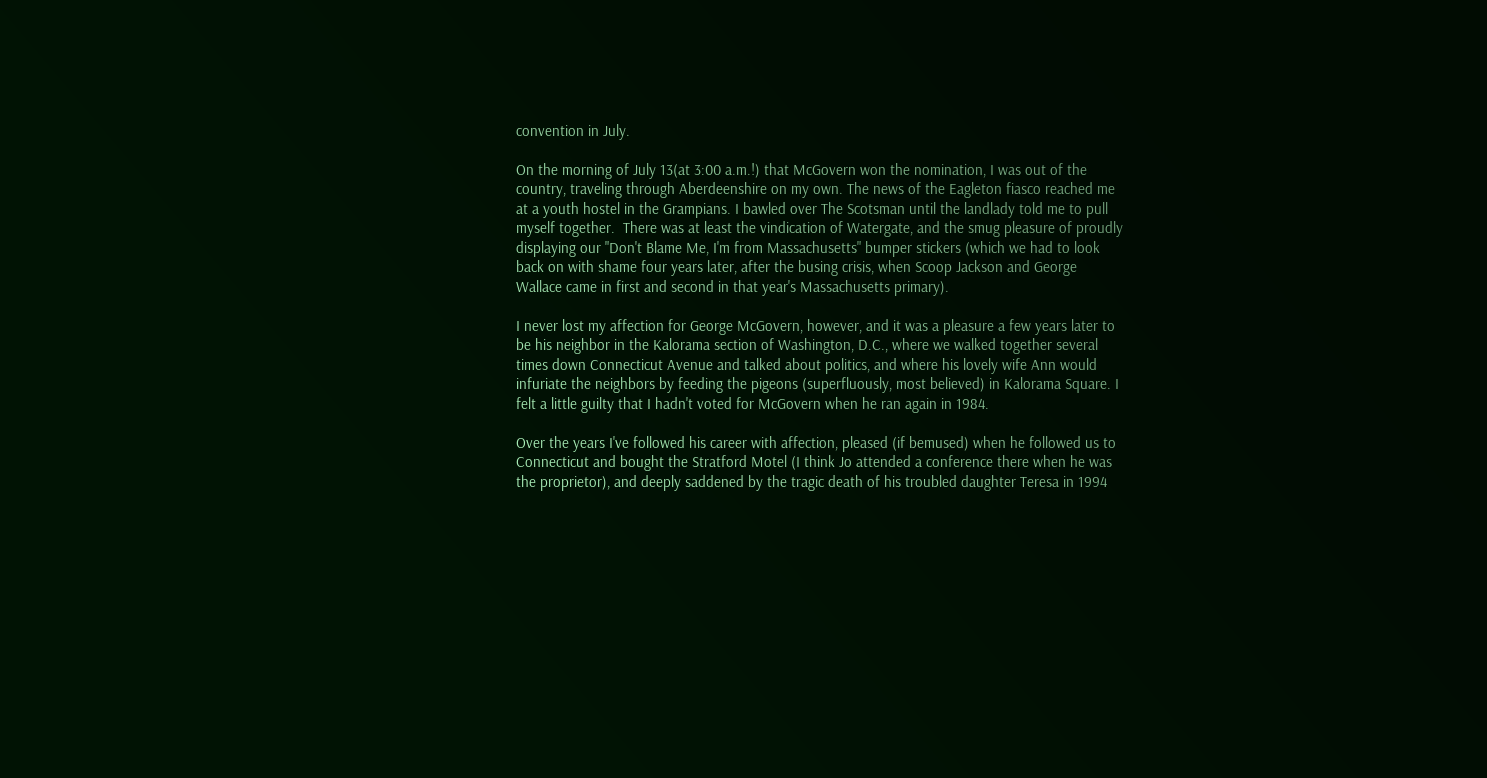convention in July.

On the morning of July 13(at 3:00 a.m.!) that McGovern won the nomination, I was out of the country, traveling through Aberdeenshire on my own. The news of the Eagleton fiasco reached me at a youth hostel in the Grampians. I bawled over The Scotsman until the landlady told me to pull myself together.  There was at least the vindication of Watergate, and the smug pleasure of proudly displaying our "Don't Blame Me, I'm from Massachusetts" bumper stickers (which we had to look back on with shame four years later, after the busing crisis, when Scoop Jackson and George Wallace came in first and second in that year's Massachusetts primary).

I never lost my affection for George McGovern, however, and it was a pleasure a few years later to be his neighbor in the Kalorama section of Washington, D.C., where we walked together several times down Connecticut Avenue and talked about politics, and where his lovely wife Ann would infuriate the neighbors by feeding the pigeons (superfluously, most believed) in Kalorama Square. I felt a little guilty that I hadn't voted for McGovern when he ran again in 1984.

Over the years I've followed his career with affection, pleased (if bemused) when he followed us to Connecticut and bought the Stratford Motel (I think Jo attended a conference there when he was the proprietor), and deeply saddened by the tragic death of his troubled daughter Teresa in 1994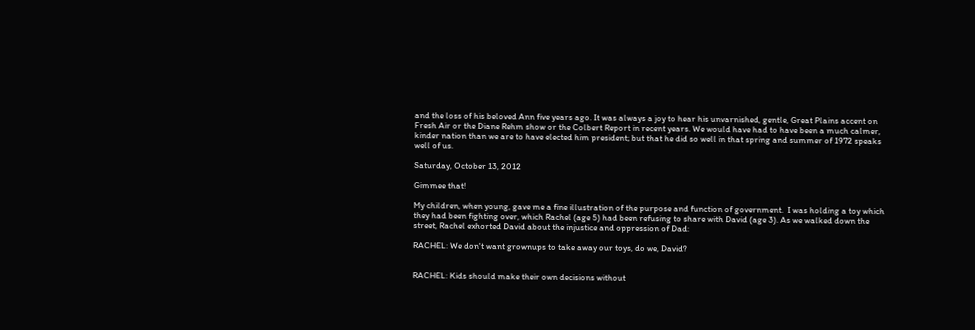and the loss of his beloved Ann five years ago. It was always a joy to hear his unvarnished, gentle, Great Plains accent on Fresh Air or the Diane Rehm show or the Colbert Report in recent years. We would have had to have been a much calmer, kinder nation than we are to have elected him president; but that he did so well in that spring and summer of 1972 speaks well of us.

Saturday, October 13, 2012

Gimmee that!

My children, when young, gave me a fine illustration of the purpose and function of government.  I was holding a toy which they had been fighting over, which Rachel (age 5) had been refusing to share with David (age 3). As we walked down the street, Rachel exhorted David about the injustice and oppression of Dad:

RACHEL: We don't want grownups to take away our toys, do we, David?


RACHEL: Kids should make their own decisions without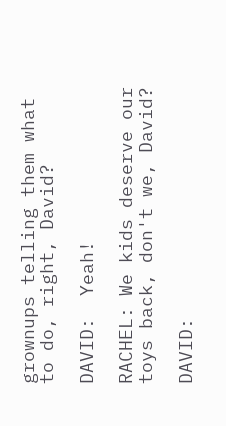grownups telling them what to do, right, David?

DAVID:  Yeah!

RACHEL: We kids deserve our toys back, don't we, David?

DAVID: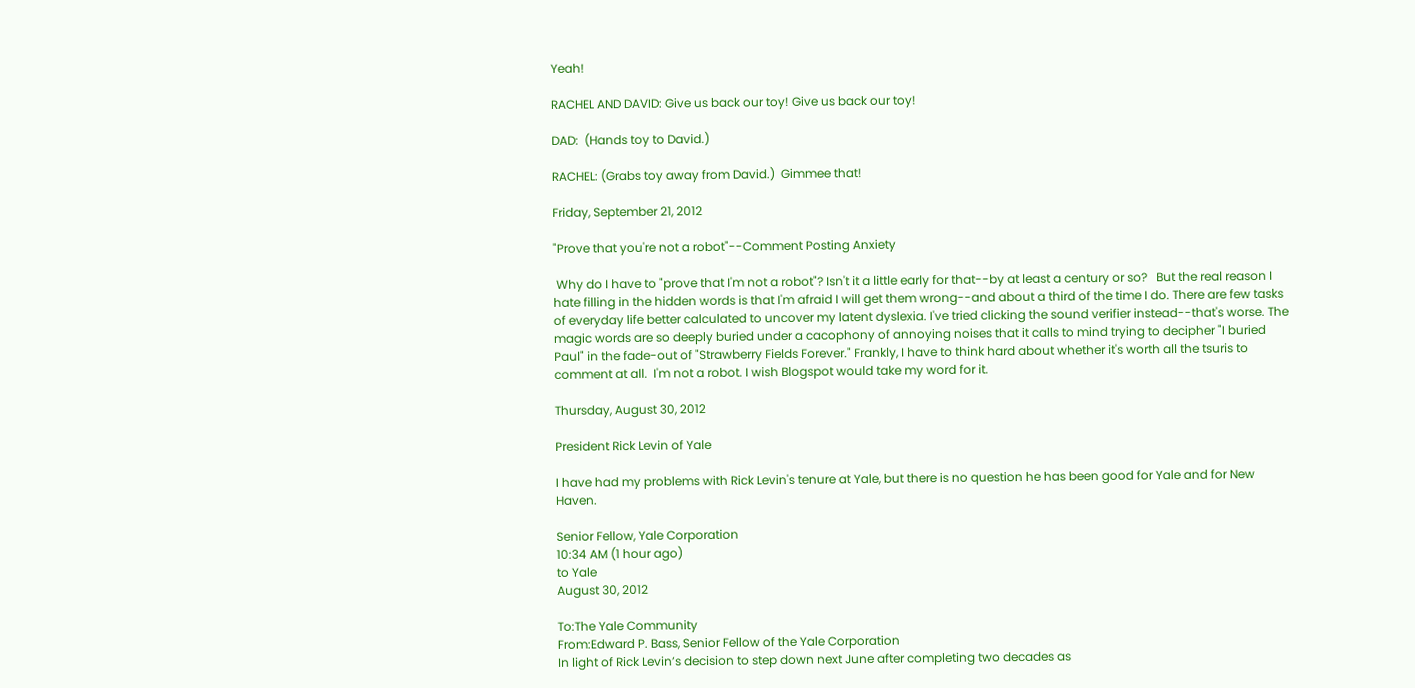Yeah!

RACHEL AND DAVID: Give us back our toy! Give us back our toy!

DAD:  (Hands toy to David.)

RACHEL: (Grabs toy away from David.)  Gimmee that!

Friday, September 21, 2012

"Prove that you're not a robot"--Comment Posting Anxiety

 Why do I have to "prove that I'm not a robot"? Isn't it a little early for that--by at least a century or so?   But the real reason I hate filling in the hidden words is that I'm afraid I will get them wrong--and about a third of the time I do. There are few tasks of everyday life better calculated to uncover my latent dyslexia. I've tried clicking the sound verifier instead--that's worse. The magic words are so deeply buried under a cacophony of annoying noises that it calls to mind trying to decipher "I buried Paul" in the fade-out of "Strawberry Fields Forever." Frankly, I have to think hard about whether it's worth all the tsuris to comment at all.  I'm not a robot. I wish Blogspot would take my word for it.

Thursday, August 30, 2012

President Rick Levin of Yale

I have had my problems with Rick Levin's tenure at Yale, but there is no question he has been good for Yale and for New Haven.

Senior Fellow, Yale Corporation
10:34 AM (1 hour ago)
to Yale
August 30, 2012

To:The Yale Community
From:Edward P. Bass, Senior Fellow of the Yale Corporation
In light of Rick Levin’s decision to step down next June after completing two decades as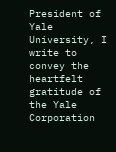President of Yale University, I write to convey the heartfelt gratitude of the Yale Corporation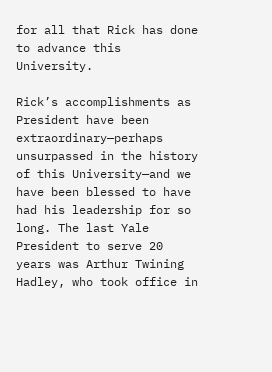for all that Rick has done to advance this University.

Rick’s accomplishments as President have been extraordinary—perhaps unsurpassed in the history of this University—and we have been blessed to have had his leadership for so long. The last Yale President to serve 20 years was Arthur Twining Hadley, who took office in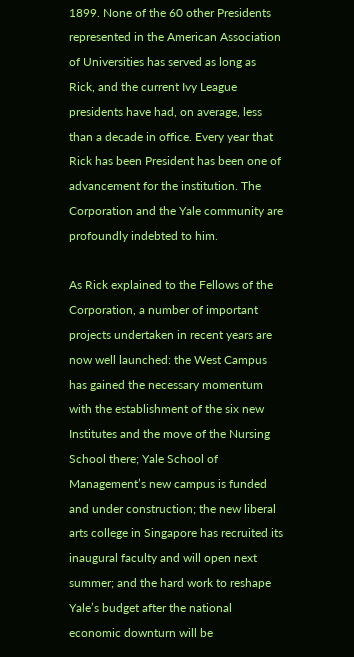1899. None of the 60 other Presidents represented in the American Association of Universities has served as long as Rick, and the current Ivy League presidents have had, on average, less than a decade in office. Every year that Rick has been President has been one of advancement for the institution. The Corporation and the Yale community are profoundly indebted to him.

As Rick explained to the Fellows of the Corporation, a number of important projects undertaken in recent years are now well launched: the West Campus has gained the necessary momentum with the establishment of the six new Institutes and the move of the Nursing School there; Yale School of Management’s new campus is funded and under construction; the new liberal arts college in Singapore has recruited its inaugural faculty and will open next summer; and the hard work to reshape Yale’s budget after the national economic downturn will be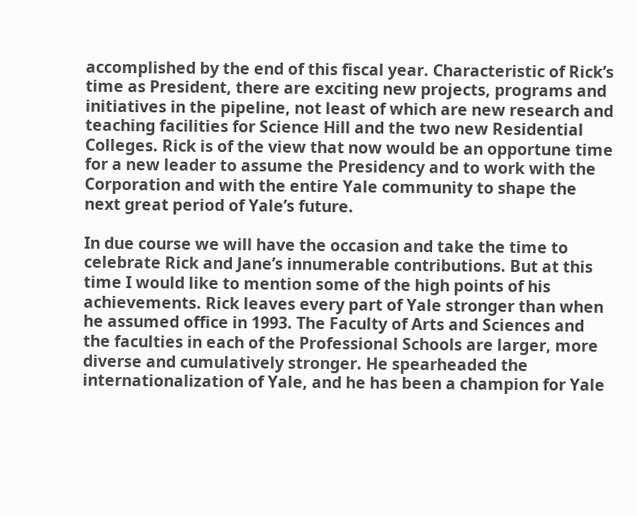accomplished by the end of this fiscal year. Characteristic of Rick’s time as President, there are exciting new projects, programs and initiatives in the pipeline, not least of which are new research and teaching facilities for Science Hill and the two new Residential Colleges. Rick is of the view that now would be an opportune time for a new leader to assume the Presidency and to work with the Corporation and with the entire Yale community to shape the next great period of Yale’s future.

In due course we will have the occasion and take the time to celebrate Rick and Jane’s innumerable contributions. But at this time I would like to mention some of the high points of his achievements. Rick leaves every part of Yale stronger than when he assumed office in 1993. The Faculty of Arts and Sciences and the faculties in each of the Professional Schools are larger, more diverse and cumulatively stronger. He spearheaded the internationalization of Yale, and he has been a champion for Yale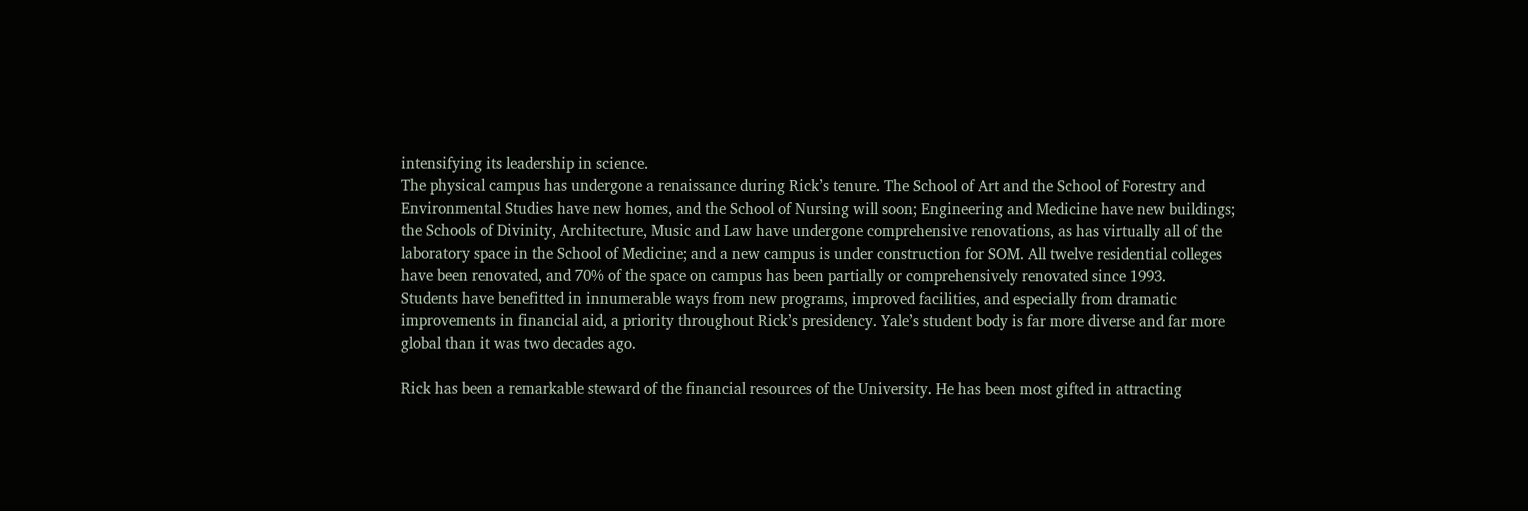intensifying its leadership in science.
The physical campus has undergone a renaissance during Rick’s tenure. The School of Art and the School of Forestry and Environmental Studies have new homes, and the School of Nursing will soon; Engineering and Medicine have new buildings; the Schools of Divinity, Architecture, Music and Law have undergone comprehensive renovations, as has virtually all of the laboratory space in the School of Medicine; and a new campus is under construction for SOM. All twelve residential colleges have been renovated, and 70% of the space on campus has been partially or comprehensively renovated since 1993.
Students have benefitted in innumerable ways from new programs, improved facilities, and especially from dramatic improvements in financial aid, a priority throughout Rick’s presidency. Yale’s student body is far more diverse and far more global than it was two decades ago.

Rick has been a remarkable steward of the financial resources of the University. He has been most gifted in attracting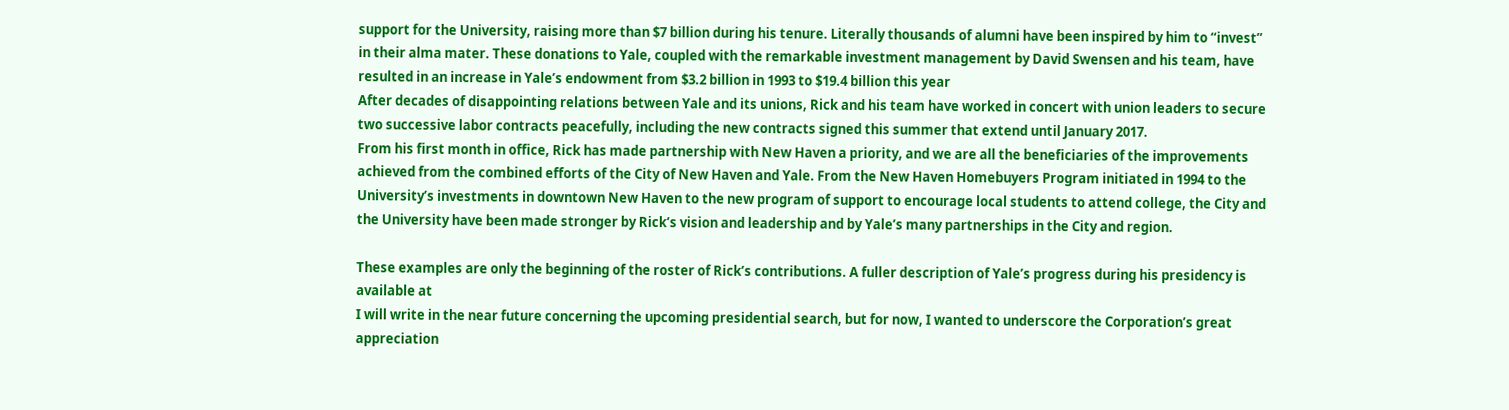support for the University, raising more than $7 billion during his tenure. Literally thousands of alumni have been inspired by him to “invest” in their alma mater. These donations to Yale, coupled with the remarkable investment management by David Swensen and his team, have resulted in an increase in Yale’s endowment from $3.2 billion in 1993 to $19.4 billion this year
After decades of disappointing relations between Yale and its unions, Rick and his team have worked in concert with union leaders to secure two successive labor contracts peacefully, including the new contracts signed this summer that extend until January 2017.
From his first month in office, Rick has made partnership with New Haven a priority, and we are all the beneficiaries of the improvements achieved from the combined efforts of the City of New Haven and Yale. From the New Haven Homebuyers Program initiated in 1994 to the University’s investments in downtown New Haven to the new program of support to encourage local students to attend college, the City and the University have been made stronger by Rick’s vision and leadership and by Yale’s many partnerships in the City and region.

These examples are only the beginning of the roster of Rick’s contributions. A fuller description of Yale’s progress during his presidency is available at
I will write in the near future concerning the upcoming presidential search, but for now, I wanted to underscore the Corporation’s great appreciation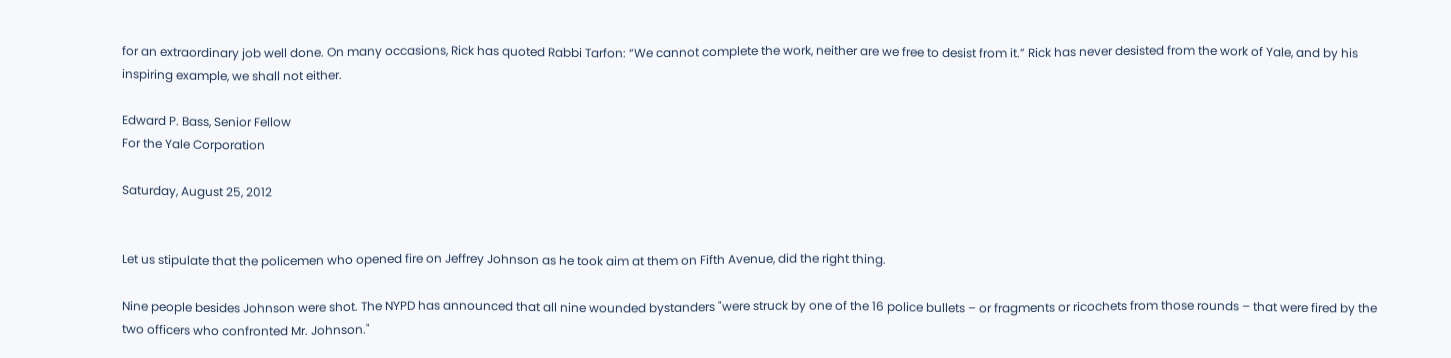for an extraordinary job well done. On many occasions, Rick has quoted Rabbi Tarfon: “We cannot complete the work, neither are we free to desist from it.” Rick has never desisted from the work of Yale, and by his inspiring example, we shall not either.

Edward P. Bass, Senior Fellow
For the Yale Corporation

Saturday, August 25, 2012


Let us stipulate that the policemen who opened fire on Jeffrey Johnson as he took aim at them on Fifth Avenue, did the right thing.

Nine people besides Johnson were shot. The NYPD has announced that all nine wounded bystanders "were struck by one of the 16 police bullets – or fragments or ricochets from those rounds – that were fired by the two officers who confronted Mr. Johnson."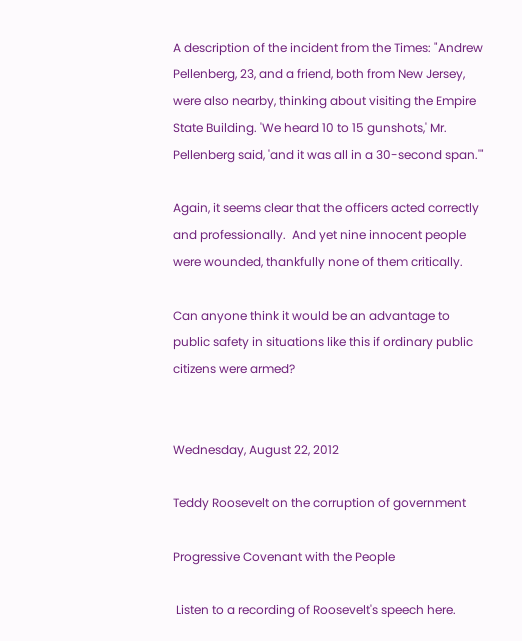A description of the incident from the Times: "Andrew Pellenberg, 23, and a friend, both from New Jersey, were also nearby, thinking about visiting the Empire State Building. 'We heard 10 to 15 gunshots,' Mr. Pellenberg said, 'and it was all in a 30-second span.'"

Again, it seems clear that the officers acted correctly and professionally.  And yet nine innocent people were wounded, thankfully none of them critically.

Can anyone think it would be an advantage to public safety in situations like this if ordinary public citizens were armed?


Wednesday, August 22, 2012

Teddy Roosevelt on the corruption of government

Progressive Covenant with the People

 Listen to a recording of Roosevelt's speech here.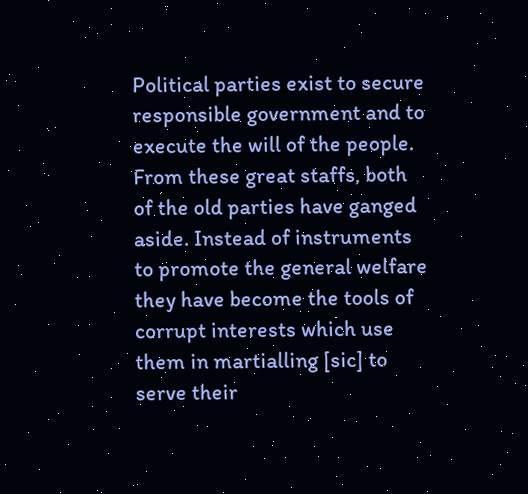Political parties exist to secure responsible government and to execute the will of the people. From these great staffs, both of the old parties have ganged aside. Instead of instruments to promote the general welfare they have become the tools of corrupt interests which use them in martialling [sic] to serve their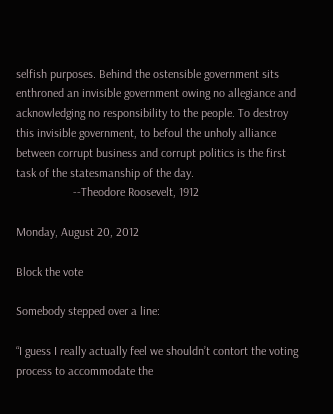selfish purposes. Behind the ostensible government sits enthroned an invisible government owing no allegiance and acknowledging no responsibility to the people. To destroy this invisible government, to befoul the unholy alliance between corrupt business and corrupt politics is the first task of the statesmanship of the day.
                   --Theodore Roosevelt, 1912

Monday, August 20, 2012

Block the vote

Somebody stepped over a line:

“I guess I really actually feel we shouldn’t contort the voting process to accommodate the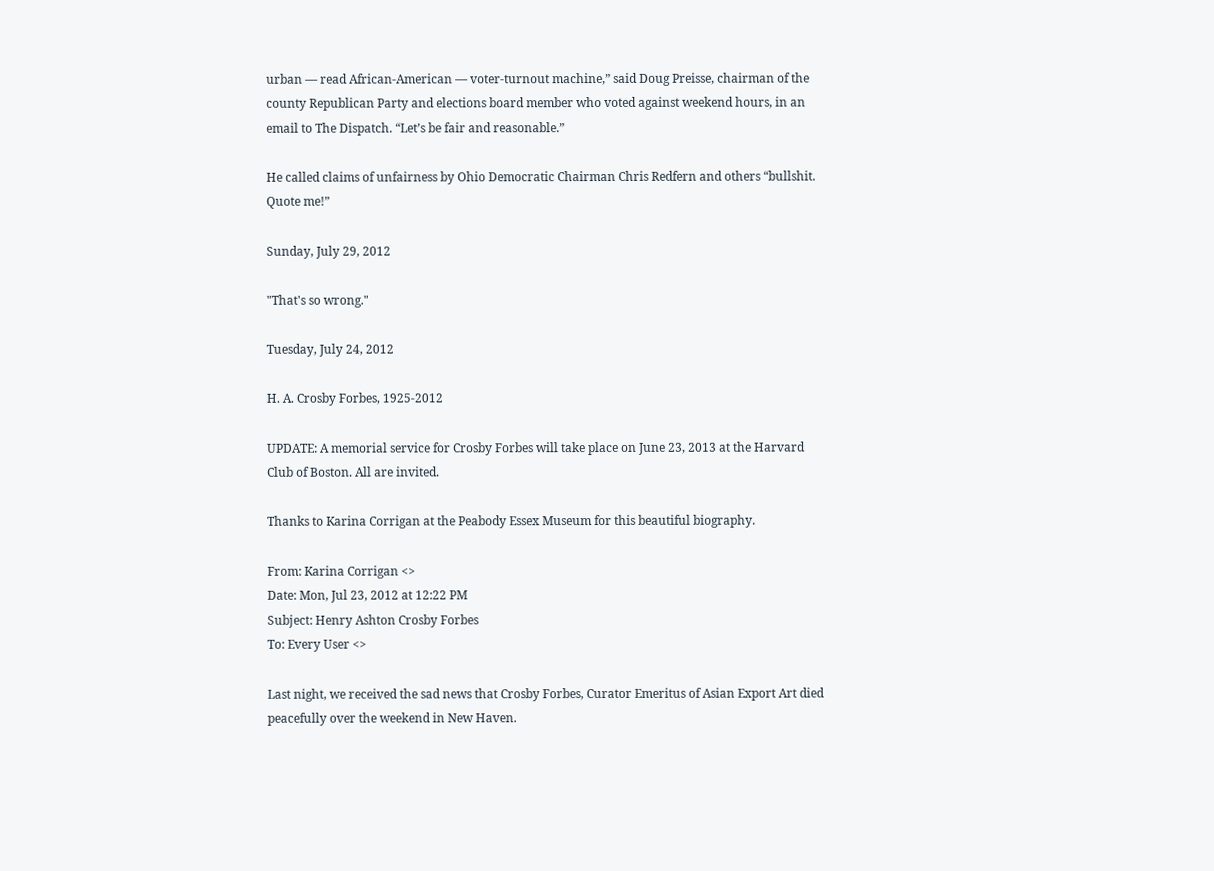urban — read African-American — voter-turnout machine,” said Doug Preisse, chairman of the county Republican Party and elections board member who voted against weekend hours, in an email to The Dispatch. “Let’s be fair and reasonable.”

He called claims of unfairness by Ohio Democratic Chairman Chris Redfern and others “bullshit. Quote me!”

Sunday, July 29, 2012

"That's so wrong."

Tuesday, July 24, 2012

H. A. Crosby Forbes, 1925-2012

UPDATE: A memorial service for Crosby Forbes will take place on June 23, 2013 at the Harvard Club of Boston. All are invited.

Thanks to Karina Corrigan at the Peabody Essex Museum for this beautiful biography.

From: Karina Corrigan <>
Date: Mon, Jul 23, 2012 at 12:22 PM
Subject: Henry Ashton Crosby Forbes
To: Every User <>

Last night, we received the sad news that Crosby Forbes, Curator Emeritus of Asian Export Art died peacefully over the weekend in New Haven.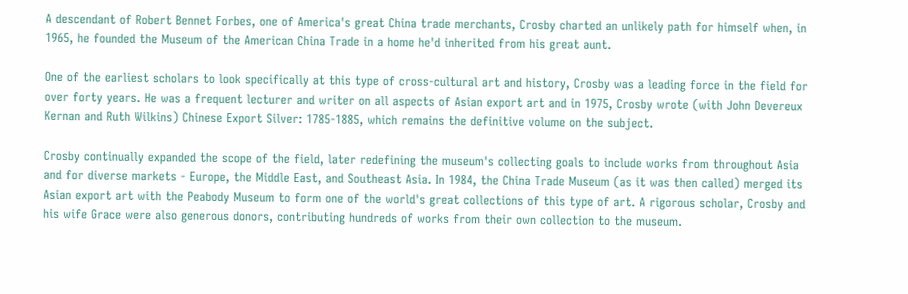A descendant of Robert Bennet Forbes, one of America's great China trade merchants, Crosby charted an unlikely path for himself when, in 1965, he founded the Museum of the American China Trade in a home he'd inherited from his great aunt.

One of the earliest scholars to look specifically at this type of cross-cultural art and history, Crosby was a leading force in the field for over forty years. He was a frequent lecturer and writer on all aspects of Asian export art and in 1975, Crosby wrote (with John Devereux Kernan and Ruth Wilkins) Chinese Export Silver: 1785-1885, which remains the definitive volume on the subject.

Crosby continually expanded the scope of the field, later redefining the museum's collecting goals to include works from throughout Asia and for diverse markets - Europe, the Middle East, and Southeast Asia. In 1984, the China Trade Museum (as it was then called) merged its Asian export art with the Peabody Museum to form one of the world's great collections of this type of art. A rigorous scholar, Crosby and his wife Grace were also generous donors, contributing hundreds of works from their own collection to the museum.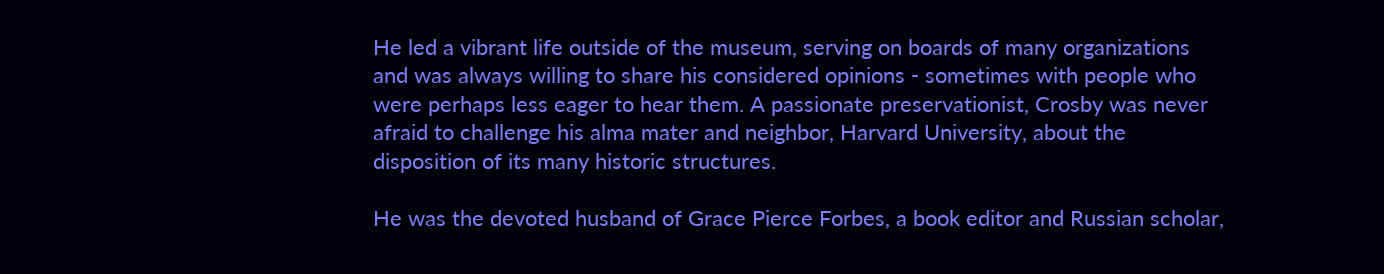He led a vibrant life outside of the museum, serving on boards of many organizations and was always willing to share his considered opinions - sometimes with people who were perhaps less eager to hear them. A passionate preservationist, Crosby was never afraid to challenge his alma mater and neighbor, Harvard University, about the disposition of its many historic structures.

He was the devoted husband of Grace Pierce Forbes, a book editor and Russian scholar,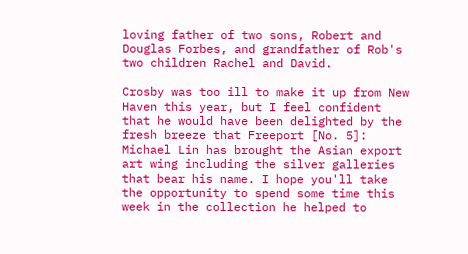loving father of two sons, Robert and Douglas Forbes, and grandfather of Rob's two children Rachel and David.

Crosby was too ill to make it up from New Haven this year, but I feel confident that he would have been delighted by the fresh breeze that Freeport [No. 5]: Michael Lin has brought the Asian export art wing including the silver galleries that bear his name. I hope you'll take the opportunity to spend some time this week in the collection he helped to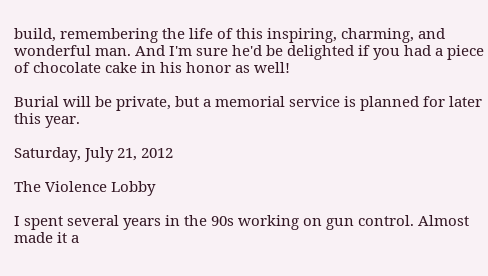build, remembering the life of this inspiring, charming, and wonderful man. And I'm sure he'd be delighted if you had a piece of chocolate cake in his honor as well!

Burial will be private, but a memorial service is planned for later this year.

Saturday, July 21, 2012

The Violence Lobby

I spent several years in the 90s working on gun control. Almost made it a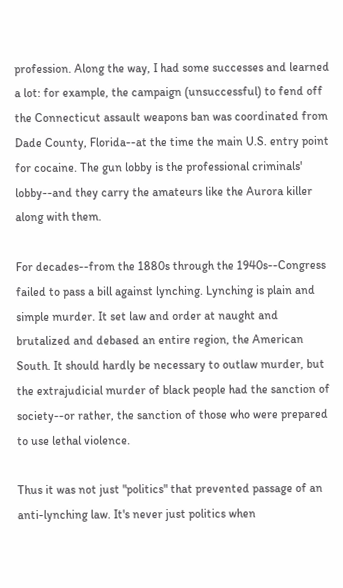profession. Along the way, I had some successes and learned a lot: for example, the campaign (unsuccessful) to fend off the Connecticut assault weapons ban was coordinated from Dade County, Florida--at the time the main U.S. entry point for cocaine. The gun lobby is the professional criminals' lobby--and they carry the amateurs like the Aurora killer along with them.

For decades--from the 1880s through the 1940s--Congress failed to pass a bill against lynching. Lynching is plain and simple murder. It set law and order at naught and brutalized and debased an entire region, the American South. It should hardly be necessary to outlaw murder, but the extrajudicial murder of black people had the sanction of society--or rather, the sanction of those who were prepared to use lethal violence.

Thus it was not just "politics" that prevented passage of an anti-lynching law. It's never just politics when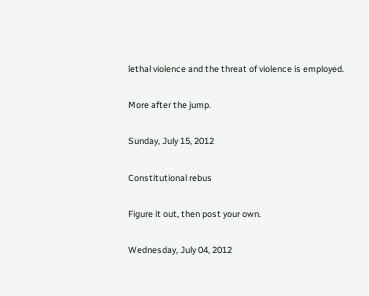lethal violence and the threat of violence is employed.

More after the jump.

Sunday, July 15, 2012

Constitutional rebus

Figure it out, then post your own.

Wednesday, July 04, 2012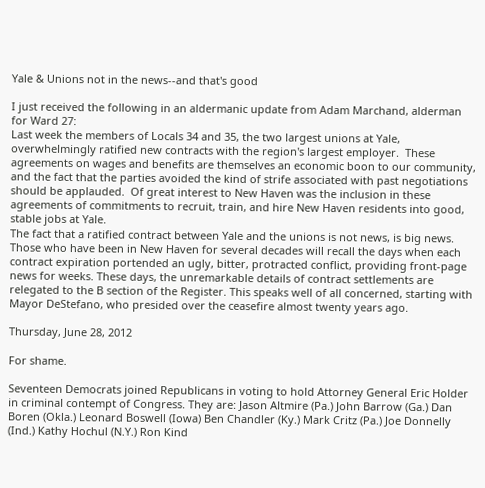Yale & Unions not in the news--and that's good

I just received the following in an aldermanic update from Adam Marchand, alderman for Ward 27:
Last week the members of Locals 34 and 35, the two largest unions at Yale, overwhelmingly ratified new contracts with the region's largest employer.  These agreements on wages and benefits are themselves an economic boon to our community, and the fact that the parties avoided the kind of strife associated with past negotiations should be applauded.  Of great interest to New Haven was the inclusion in these agreements of commitments to recruit, train, and hire New Haven residents into good, stable jobs at Yale.
The fact that a ratified contract between Yale and the unions is not news, is big news. Those who have been in New Haven for several decades will recall the days when each contract expiration portended an ugly, bitter, protracted conflict, providing front-page news for weeks. These days, the unremarkable details of contract settlements are relegated to the B section of the Register. This speaks well of all concerned, starting with Mayor DeStefano, who presided over the ceasefire almost twenty years ago.

Thursday, June 28, 2012

For shame.

Seventeen Democrats joined Republicans in voting to hold Attorney General Eric Holder in criminal contempt of Congress. They are: Jason Altmire (Pa.) John Barrow (Ga.) Dan Boren (Okla.) Leonard Boswell (Iowa) Ben Chandler (Ky.) Mark Critz (Pa.) Joe Donnelly (Ind.) Kathy Hochul (N.Y.) Ron Kind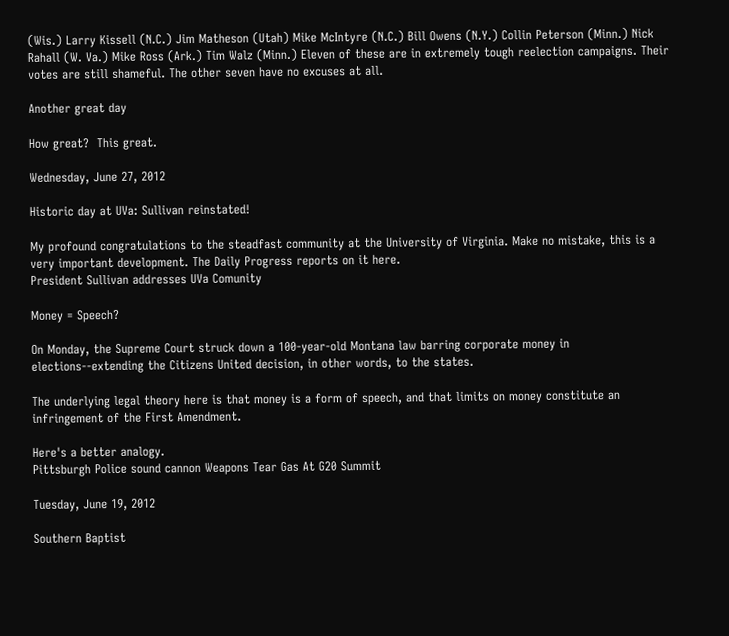(Wis.) Larry Kissell (N.C.) Jim Matheson (Utah) Mike McIntyre (N.C.) Bill Owens (N.Y.) Collin Peterson (Minn.) Nick Rahall (W. Va.) Mike Ross (Ark.) Tim Walz (Minn.) Eleven of these are in extremely tough reelection campaigns. Their votes are still shameful. The other seven have no excuses at all.

Another great day

How great?  This great.

Wednesday, June 27, 2012

Historic day at UVa: Sullivan reinstated!

My profound congratulations to the steadfast community at the University of Virginia. Make no mistake, this is a very important development. The Daily Progress reports on it here.
President Sullivan addresses UVa Comunity

Money = Speech?

On Monday, the Supreme Court struck down a 100-year-old Montana law barring corporate money in elections--extending the Citizens United decision, in other words, to the states.

The underlying legal theory here is that money is a form of speech, and that limits on money constitute an infringement of the First Amendment.

Here's a better analogy.
Pittsburgh Police sound cannon Weapons Tear Gas At G20 Summit

Tuesday, June 19, 2012

Southern Baptist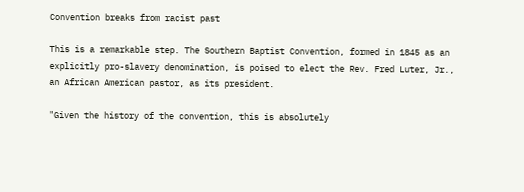Convention breaks from racist past

This is a remarkable step. The Southern Baptist Convention, formed in 1845 as an explicitly pro-slavery denomination, is poised to elect the Rev. Fred Luter, Jr., an African American pastor, as its president.

"Given the history of the convention, this is absolutely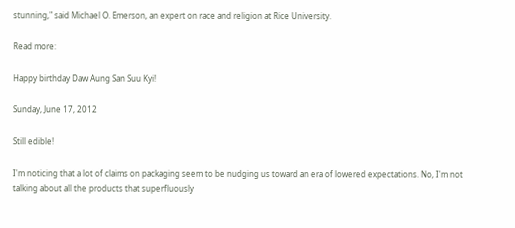stunning," said Michael O. Emerson, an expert on race and religion at Rice University.

Read more:

Happy birthday Daw Aung San Suu Kyi!

Sunday, June 17, 2012

Still edible!

I'm noticing that a lot of claims on packaging seem to be nudging us toward an era of lowered expectations. No, I'm not talking about all the products that superfluously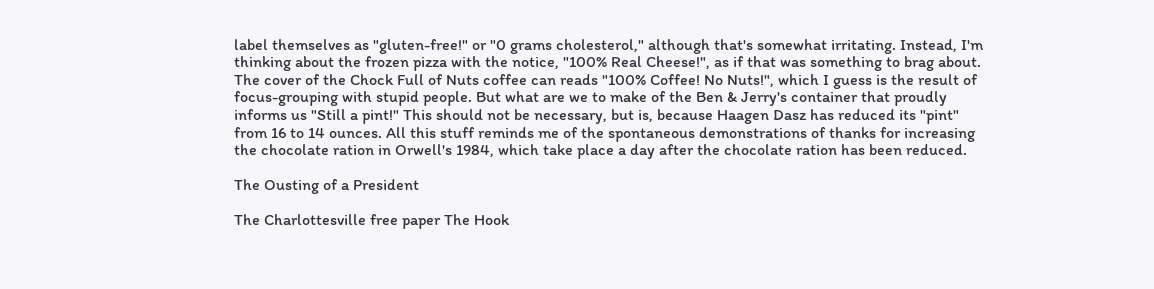label themselves as "gluten-free!" or "0 grams cholesterol," although that's somewhat irritating. Instead, I'm thinking about the frozen pizza with the notice, "100% Real Cheese!", as if that was something to brag about. The cover of the Chock Full of Nuts coffee can reads "100% Coffee! No Nuts!", which I guess is the result of focus-grouping with stupid people. But what are we to make of the Ben & Jerry's container that proudly informs us "Still a pint!" This should not be necessary, but is, because Haagen Dasz has reduced its "pint" from 16 to 14 ounces. All this stuff reminds me of the spontaneous demonstrations of thanks for increasing the chocolate ration in Orwell's 1984, which take place a day after the chocolate ration has been reduced.

The Ousting of a President

The Charlottesville free paper The Hook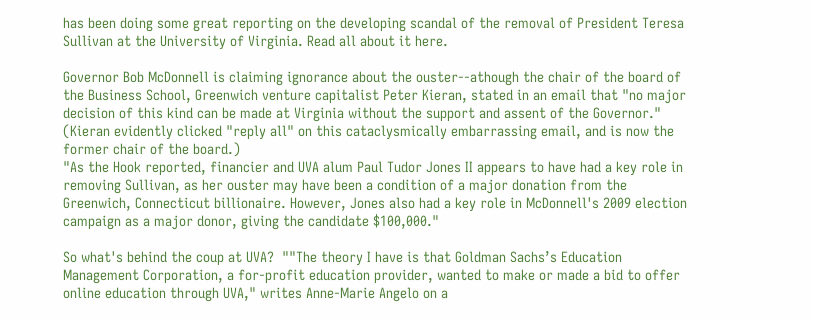has been doing some great reporting on the developing scandal of the removal of President Teresa Sullivan at the University of Virginia. Read all about it here.

Governor Bob McDonnell is claiming ignorance about the ouster--athough the chair of the board of the Business School, Greenwich venture capitalist Peter Kieran, stated in an email that "no major decision of this kind can be made at Virginia without the support and assent of the Governor." (Kieran evidently clicked "reply all" on this cataclysmically embarrassing email, and is now the former chair of the board.)
"As the Hook reported, financier and UVA alum Paul Tudor Jones II appears to have had a key role in removing Sullivan, as her ouster may have been a condition of a major donation from the Greenwich, Connecticut billionaire. However, Jones also had a key role in McDonnell's 2009 election campaign as a major donor, giving the candidate $100,000."

So what's behind the coup at UVA?  ""The theory I have is that Goldman Sachs’s Education Management Corporation, a for-profit education provider, wanted to make or made a bid to offer online education through UVA," writes Anne-Marie Angelo on a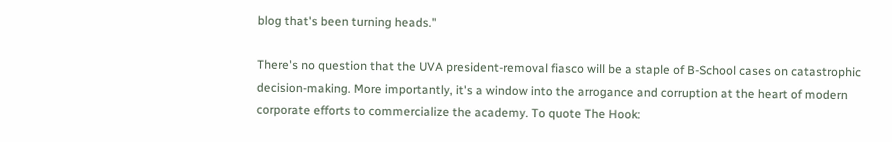blog that's been turning heads."

There's no question that the UVA president-removal fiasco will be a staple of B-School cases on catastrophic decision-making. More importantly, it's a window into the arrogance and corruption at the heart of modern corporate efforts to commercialize the academy. To quote The Hook: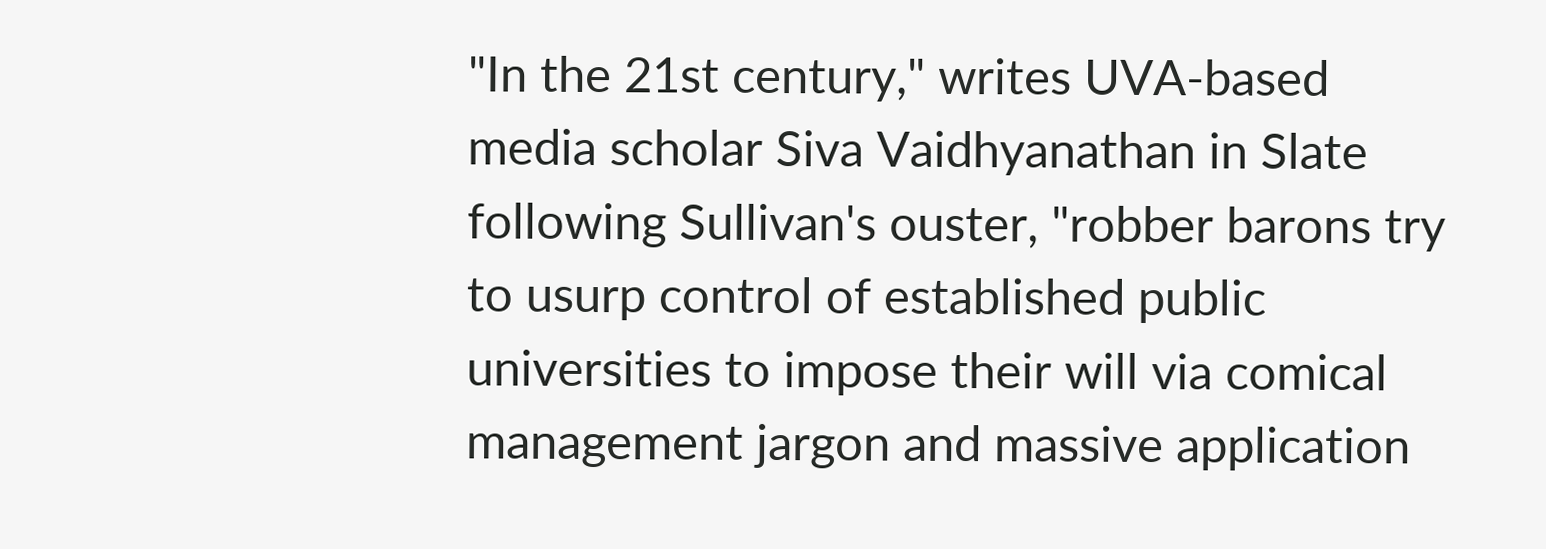"In the 21st century," writes UVA-based media scholar Siva Vaidhyanathan in Slate following Sullivan's ouster, "robber barons try to usurp control of established public universities to impose their will via comical management jargon and massive application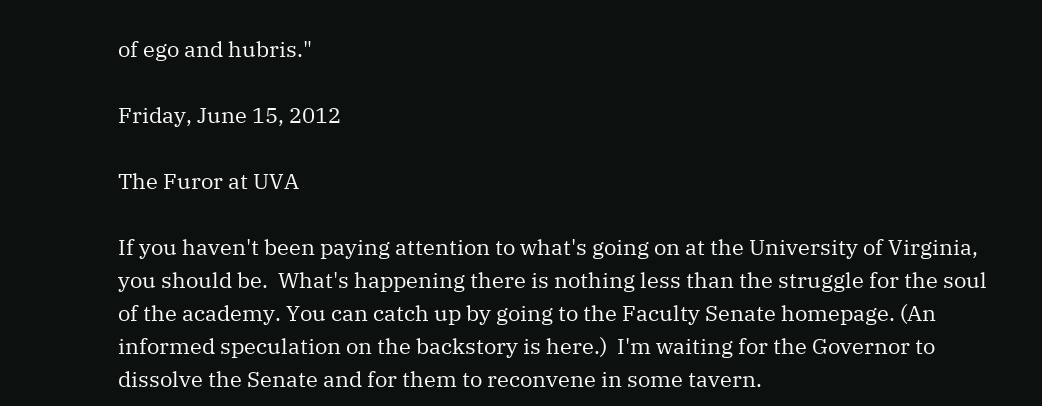of ego and hubris."

Friday, June 15, 2012

The Furor at UVA

If you haven't been paying attention to what's going on at the University of Virginia, you should be.  What's happening there is nothing less than the struggle for the soul of the academy. You can catch up by going to the Faculty Senate homepage. (An informed speculation on the backstory is here.)  I'm waiting for the Governor to dissolve the Senate and for them to reconvene in some tavern.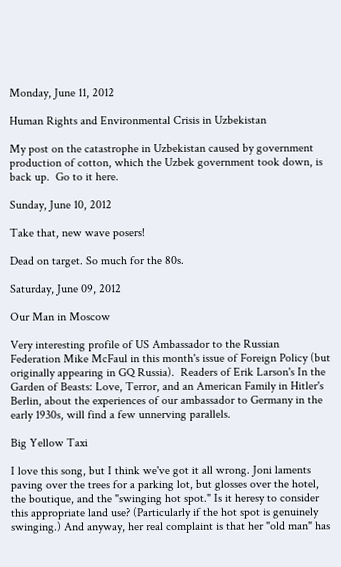Monday, June 11, 2012

Human Rights and Environmental Crisis in Uzbekistan

My post on the catastrophe in Uzbekistan caused by government production of cotton, which the Uzbek government took down, is back up.  Go to it here.

Sunday, June 10, 2012

Take that, new wave posers!

Dead on target. So much for the 80s.

Saturday, June 09, 2012

Our Man in Moscow

Very interesting profile of US Ambassador to the Russian Federation Mike McFaul in this month's issue of Foreign Policy (but originally appearing in GQ Russia).  Readers of Erik Larson's In the Garden of Beasts: Love, Terror, and an American Family in Hitler's Berlin, about the experiences of our ambassador to Germany in the early 1930s, will find a few unnerving parallels.

Big Yellow Taxi

I love this song, but I think we've got it all wrong. Joni laments paving over the trees for a parking lot, but glosses over the hotel, the boutique, and the "swinging hot spot." Is it heresy to consider this appropriate land use? (Particularly if the hot spot is genuinely swinging.) And anyway, her real complaint is that her "old man" has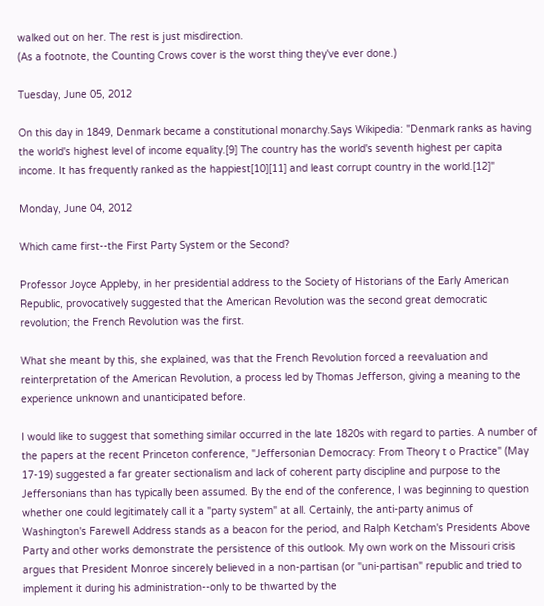walked out on her. The rest is just misdirection.
(As a footnote, the Counting Crows cover is the worst thing they've ever done.)

Tuesday, June 05, 2012

On this day in 1849, Denmark became a constitutional monarchy.Says Wikipedia: "Denmark ranks as having the world's highest level of income equality.[9] The country has the world's seventh highest per capita income. It has frequently ranked as the happiest[10][11] and least corrupt country in the world.[12]"

Monday, June 04, 2012

Which came first--the First Party System or the Second?

Professor Joyce Appleby, in her presidential address to the Society of Historians of the Early American Republic, provocatively suggested that the American Revolution was the second great democratic revolution; the French Revolution was the first.

What she meant by this, she explained, was that the French Revolution forced a reevaluation and reinterpretation of the American Revolution, a process led by Thomas Jefferson, giving a meaning to the experience unknown and unanticipated before.

I would like to suggest that something similar occurred in the late 1820s with regard to parties. A number of the papers at the recent Princeton conference, "Jeffersonian Democracy: From Theory t o Practice" (May 17-19) suggested a far greater sectionalism and lack of coherent party discipline and purpose to the Jeffersonians than has typically been assumed. By the end of the conference, I was beginning to question whether one could legitimately call it a "party system" at all. Certainly, the anti-party animus of Washington's Farewell Address stands as a beacon for the period, and Ralph Ketcham's Presidents Above Party and other works demonstrate the persistence of this outlook. My own work on the Missouri crisis argues that President Monroe sincerely believed in a non-partisan (or "uni-partisan" republic and tried to implement it during his administration--only to be thwarted by the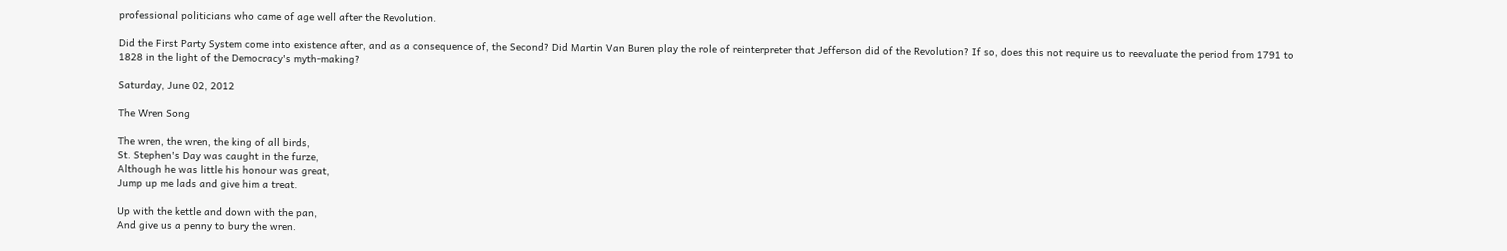professional politicians who came of age well after the Revolution.

Did the First Party System come into existence after, and as a consequence of, the Second? Did Martin Van Buren play the role of reinterpreter that Jefferson did of the Revolution? If so, does this not require us to reevaluate the period from 1791 to 1828 in the light of the Democracy's myth-making?

Saturday, June 02, 2012

The Wren Song

The wren, the wren, the king of all birds,
St. Stephen's Day was caught in the furze,
Although he was little his honour was great,
Jump up me lads and give him a treat.

Up with the kettle and down with the pan,
And give us a penny to bury the wren.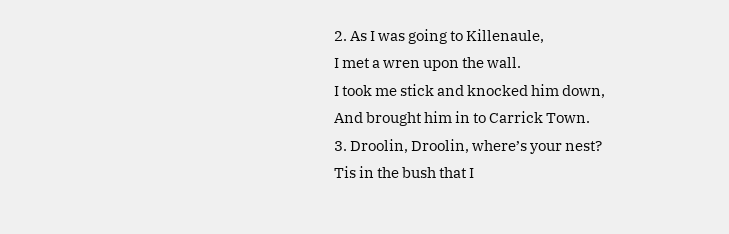2. As I was going to Killenaule,
I met a wren upon the wall.
I took me stick and knocked him down,
And brought him in to Carrick Town.
3. Droolin, Droolin, where’s your nest?
Tis in the bush that I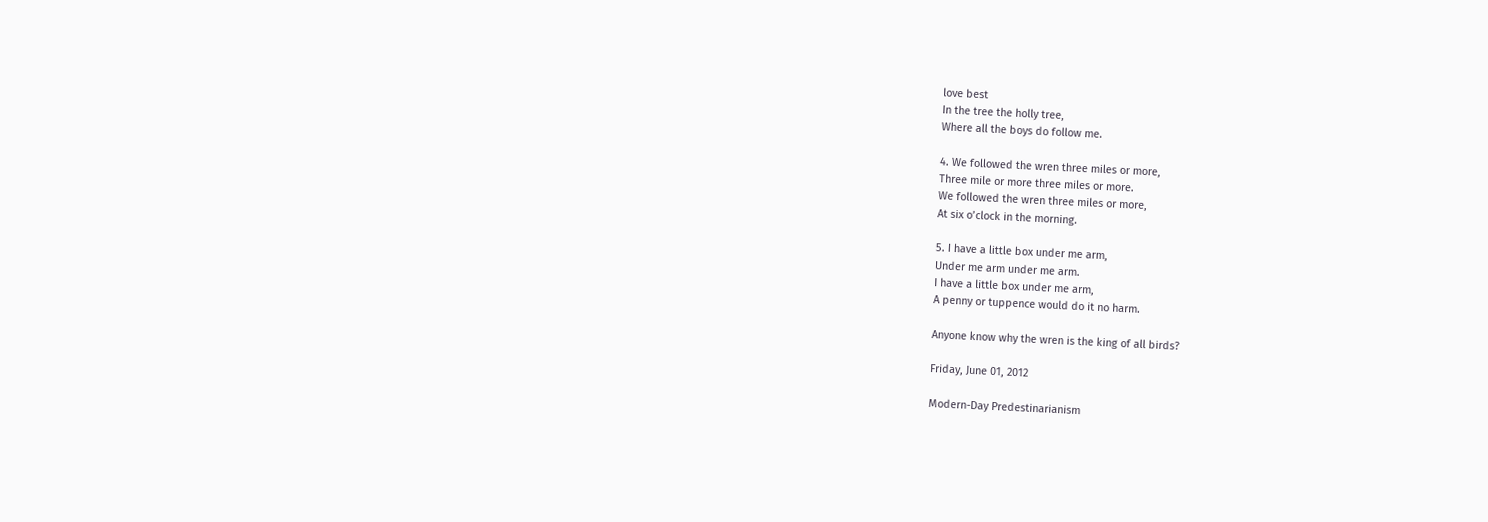love best
In the tree the holly tree,
Where all the boys do follow me.

4. We followed the wren three miles or more,
Three mile or more three miles or more.
We followed the wren three miles or more,
At six o’clock in the morning.

5. I have a little box under me arm,
Under me arm under me arm.
I have a little box under me arm,
A penny or tuppence would do it no harm.

Anyone know why the wren is the king of all birds?

Friday, June 01, 2012

Modern-Day Predestinarianism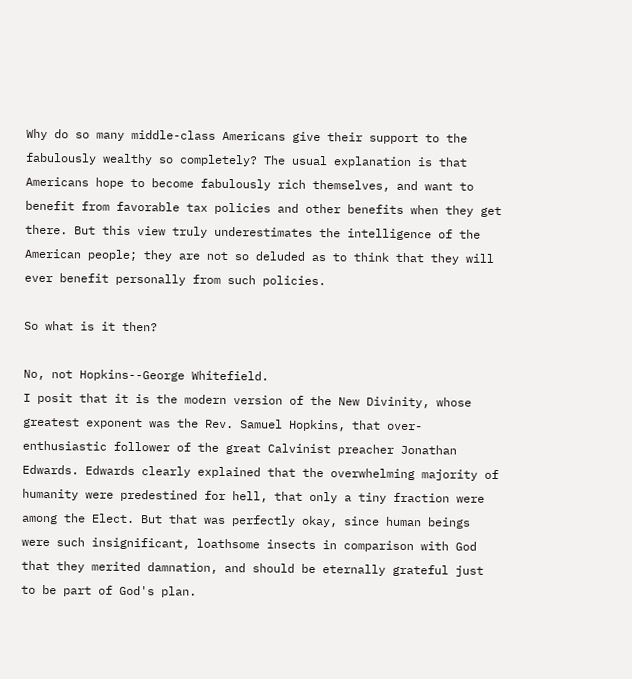Why do so many middle-class Americans give their support to the fabulously wealthy so completely? The usual explanation is that Americans hope to become fabulously rich themselves, and want to benefit from favorable tax policies and other benefits when they get there. But this view truly underestimates the intelligence of the American people; they are not so deluded as to think that they will ever benefit personally from such policies.

So what is it then?

No, not Hopkins--George Whitefield.
I posit that it is the modern version of the New Divinity, whose greatest exponent was the Rev. Samuel Hopkins, that over-enthusiastic follower of the great Calvinist preacher Jonathan Edwards. Edwards clearly explained that the overwhelming majority of humanity were predestined for hell, that only a tiny fraction were among the Elect. But that was perfectly okay, since human beings were such insignificant, loathsome insects in comparison with God that they merited damnation, and should be eternally grateful just to be part of God's plan.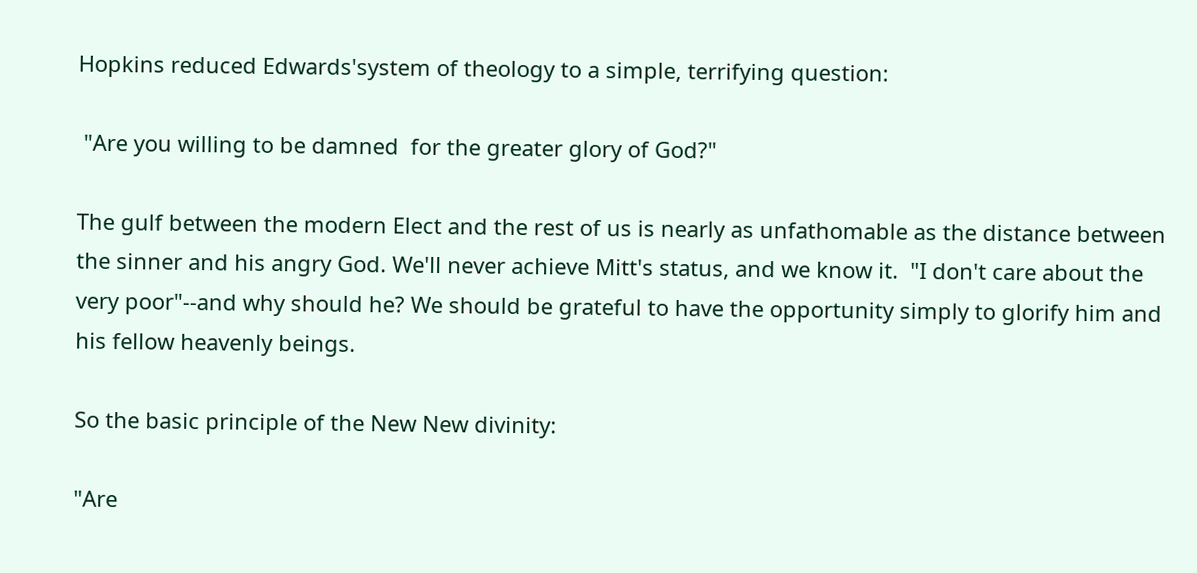Hopkins reduced Edwards'system of theology to a simple, terrifying question:

 "Are you willing to be damned  for the greater glory of God?"

The gulf between the modern Elect and the rest of us is nearly as unfathomable as the distance between the sinner and his angry God. We'll never achieve Mitt's status, and we know it.  "I don't care about the very poor"--and why should he? We should be grateful to have the opportunity simply to glorify him and his fellow heavenly beings.

So the basic principle of the New New divinity:

"Are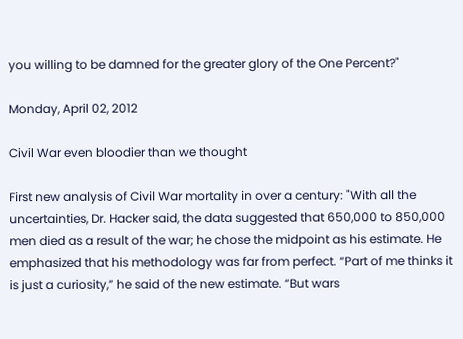you willing to be damned for the greater glory of the One Percent?"

Monday, April 02, 2012

Civil War even bloodier than we thought

First new analysis of Civil War mortality in over a century: "With all the uncertainties, Dr. Hacker said, the data suggested that 650,000 to 850,000 men died as a result of the war; he chose the midpoint as his estimate. He emphasized that his methodology was far from perfect. “Part of me thinks it is just a curiosity,” he said of the new estimate. “But wars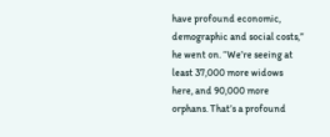have profound economic, demographic and social costs,” he went on. “We’re seeing at least 37,000 more widows here, and 90,000 more orphans. That’s a profound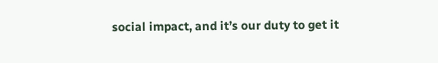social impact, and it’s our duty to get it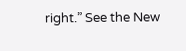right.” See the New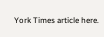York Times article here.